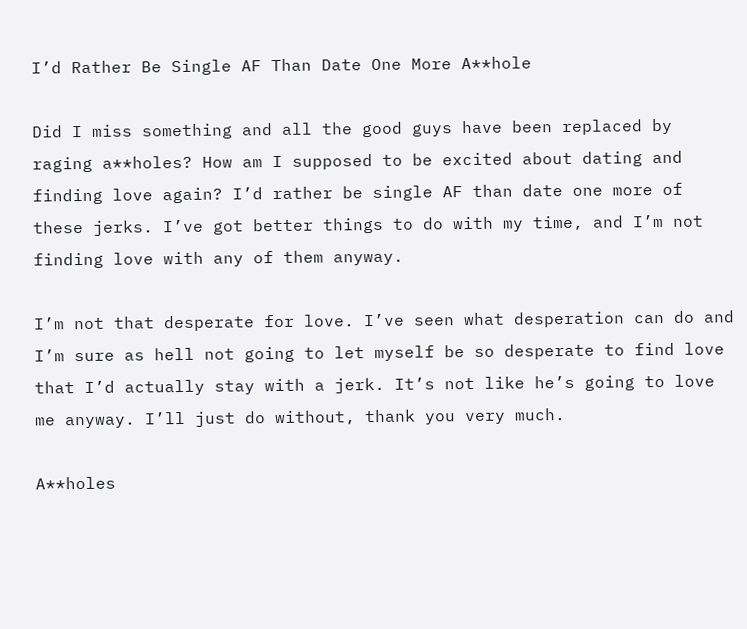I’d Rather Be Single AF Than Date One More A**hole

Did I miss something and all the good guys have been replaced by raging a**holes? How am I supposed to be excited about dating and finding love again? I’d rather be single AF than date one more of these jerks. I’ve got better things to do with my time, and I’m not finding love with any of them anyway.

I’m not that desperate for love. I’ve seen what desperation can do and I’m sure as hell not going to let myself be so desperate to find love that I’d actually stay with a jerk. It’s not like he’s going to love me anyway. I’ll just do without, thank you very much.

A**holes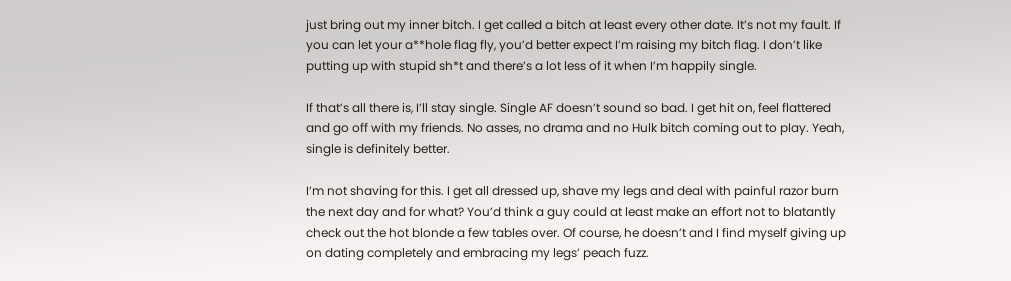just bring out my inner bitch. I get called a bitch at least every other date. It’s not my fault. If you can let your a**hole flag fly, you’d better expect I’m raising my bitch flag. I don’t like putting up with stupid sh*t and there’s a lot less of it when I’m happily single.

If that’s all there is, I’ll stay single. Single AF doesn’t sound so bad. I get hit on, feel flattered and go off with my friends. No asses, no drama and no Hulk bitch coming out to play. Yeah, single is definitely better.

I’m not shaving for this. I get all dressed up, shave my legs and deal with painful razor burn the next day and for what? You’d think a guy could at least make an effort not to blatantly check out the hot blonde a few tables over. Of course, he doesn’t and I find myself giving up on dating completely and embracing my legs’ peach fuzz.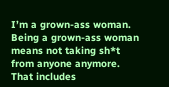I’m a grown-ass woman. Being a grown-ass woman means not taking sh*t from anyone anymore. That includes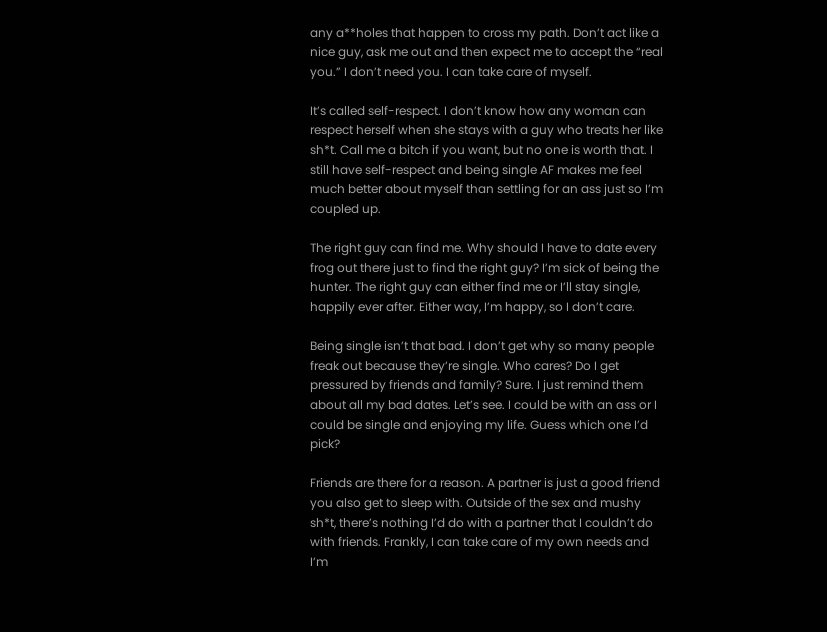any a**holes that happen to cross my path. Don’t act like a nice guy, ask me out and then expect me to accept the “real you.” I don’t need you. I can take care of myself.

It’s called self-respect. I don’t know how any woman can respect herself when she stays with a guy who treats her like sh*t. Call me a bitch if you want, but no one is worth that. I still have self-respect and being single AF makes me feel much better about myself than settling for an ass just so I’m coupled up.

The right guy can find me. Why should I have to date every frog out there just to find the right guy? I’m sick of being the hunter. The right guy can either find me or I’ll stay single, happily ever after. Either way, I’m happy, so I don’t care.

Being single isn’t that bad. I don’t get why so many people freak out because they’re single. Who cares? Do I get pressured by friends and family? Sure. I just remind them about all my bad dates. Let’s see. I could be with an ass or I could be single and enjoying my life. Guess which one I’d pick?

Friends are there for a reason. A partner is just a good friend you also get to sleep with. Outside of the sex and mushy sh*t, there’s nothing I’d do with a partner that I couldn’t do with friends. Frankly, I can take care of my own needs and I’m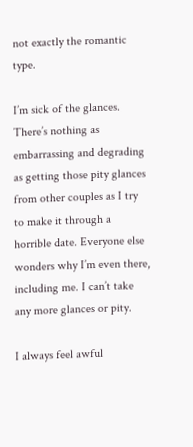not exactly the romantic type.

I’m sick of the glances. There’s nothing as embarrassing and degrading as getting those pity glances from other couples as I try to make it through a horrible date. Everyone else wonders why I’m even there, including me. I can’t take any more glances or pity.

I always feel awful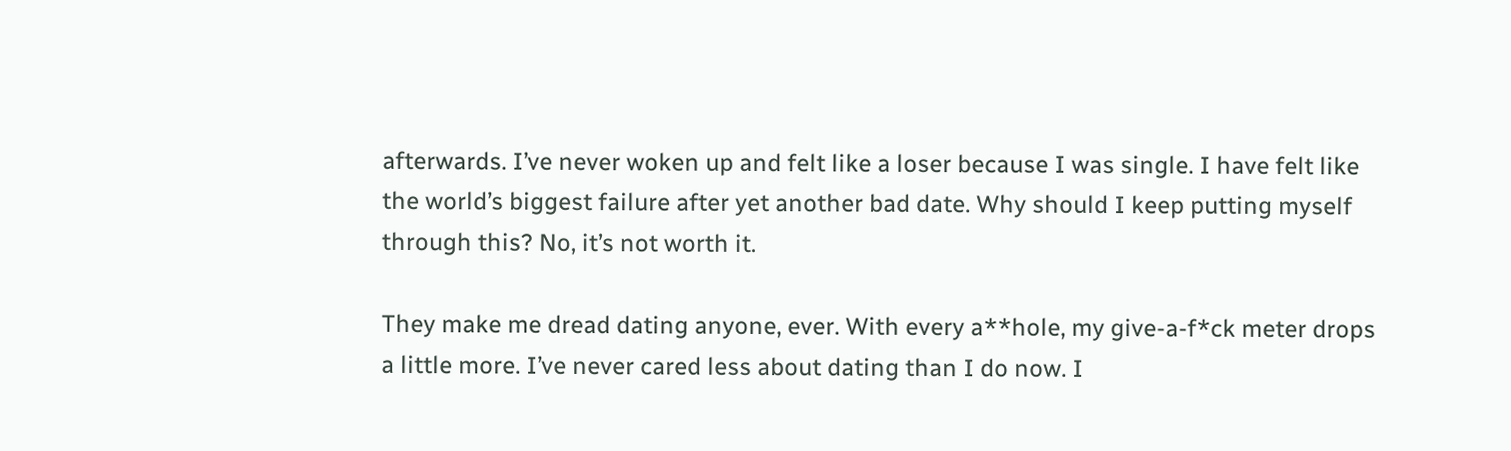afterwards. I’ve never woken up and felt like a loser because I was single. I have felt like the world’s biggest failure after yet another bad date. Why should I keep putting myself through this? No, it’s not worth it.

They make me dread dating anyone, ever. With every a**hole, my give-a-f*ck meter drops a little more. I’ve never cared less about dating than I do now. I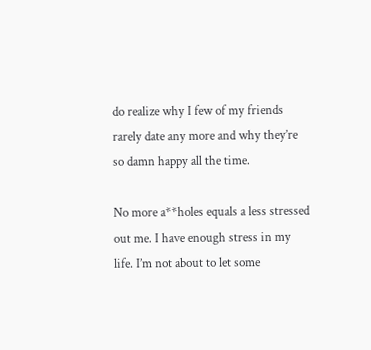do realize why I few of my friends rarely date any more and why they’re so damn happy all the time.

No more a**holes equals a less stressed out me. I have enough stress in my life. I’m not about to let some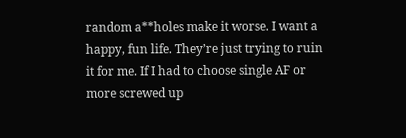random a**holes make it worse. I want a happy, fun life. They’re just trying to ruin it for me. If I had to choose single AF or more screwed up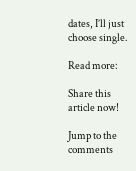dates, I’ll just choose single.

Read more:

Share this article now!

Jump to the comments